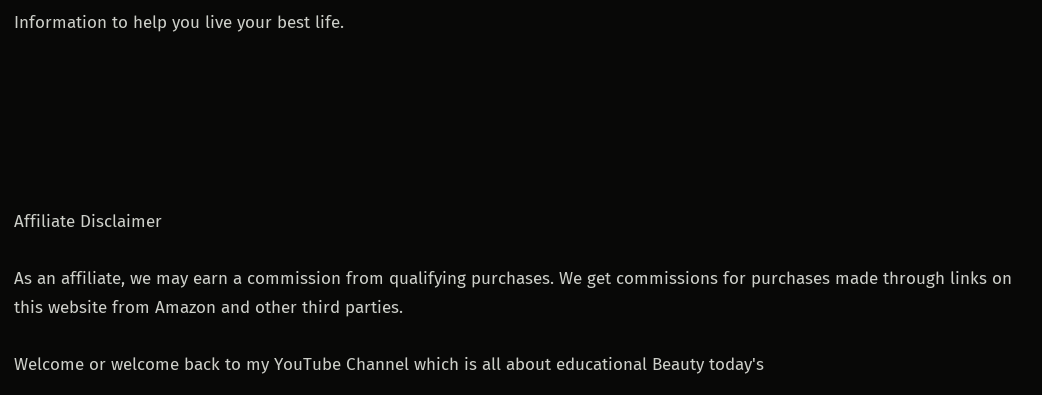Information to help you live your best life.






Affiliate Disclaimer

As an affiliate, we may earn a commission from qualifying purchases. We get commissions for purchases made through links on this website from Amazon and other third parties.

Welcome or welcome back to my YouTube Channel which is all about educational Beauty today's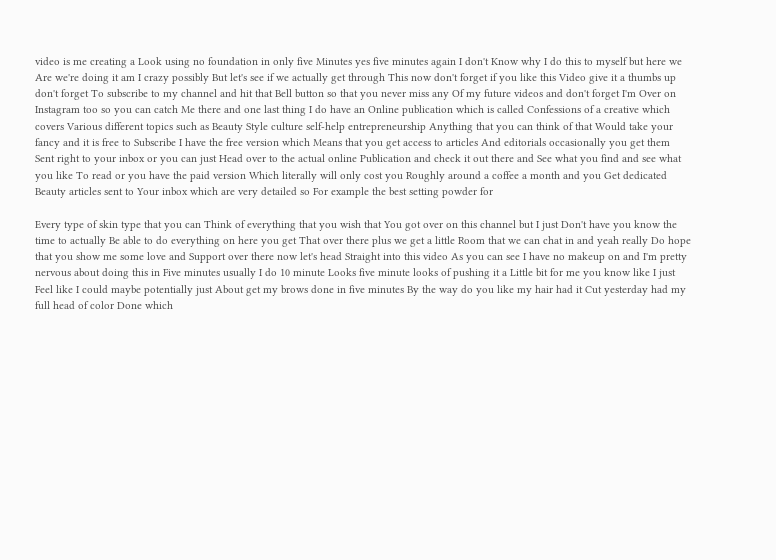video is me creating a Look using no foundation in only five Minutes yes five minutes again I don't Know why I do this to myself but here we Are we're doing it am I crazy possibly But let's see if we actually get through This now don't forget if you like this Video give it a thumbs up don't forget To subscribe to my channel and hit that Bell button so that you never miss any Of my future videos and don't forget I'm Over on Instagram too so you can catch Me there and one last thing I do have an Online publication which is called Confessions of a creative which covers Various different topics such as Beauty Style culture self-help entrepreneurship Anything that you can think of that Would take your fancy and it is free to Subscribe I have the free version which Means that you get access to articles And editorials occasionally you get them Sent right to your inbox or you can just Head over to the actual online Publication and check it out there and See what you find and see what you like To read or you have the paid version Which literally will only cost you Roughly around a coffee a month and you Get dedicated Beauty articles sent to Your inbox which are very detailed so For example the best setting powder for

Every type of skin type that you can Think of everything that you wish that You got over on this channel but I just Don't have you know the time to actually Be able to do everything on here you get That over there plus we get a little Room that we can chat in and yeah really Do hope that you show me some love and Support over there now let's head Straight into this video As you can see I have no makeup on and I'm pretty nervous about doing this in Five minutes usually I do 10 minute Looks five minute looks of pushing it a Little bit for me you know like I just Feel like I could maybe potentially just About get my brows done in five minutes By the way do you like my hair had it Cut yesterday had my full head of color Done which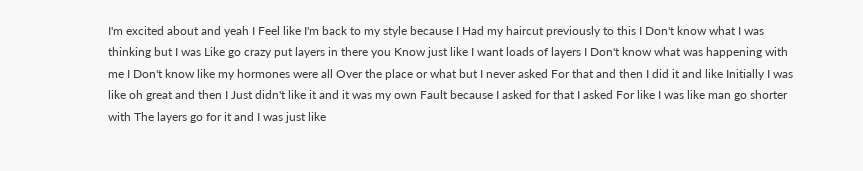I'm excited about and yeah I Feel like I'm back to my style because I Had my haircut previously to this I Don't know what I was thinking but I was Like go crazy put layers in there you Know just like I want loads of layers I Don't know what was happening with me I Don't know like my hormones were all Over the place or what but I never asked For that and then I did it and like Initially I was like oh great and then I Just didn't like it and it was my own Fault because I asked for that I asked For like I was like man go shorter with The layers go for it and I was just like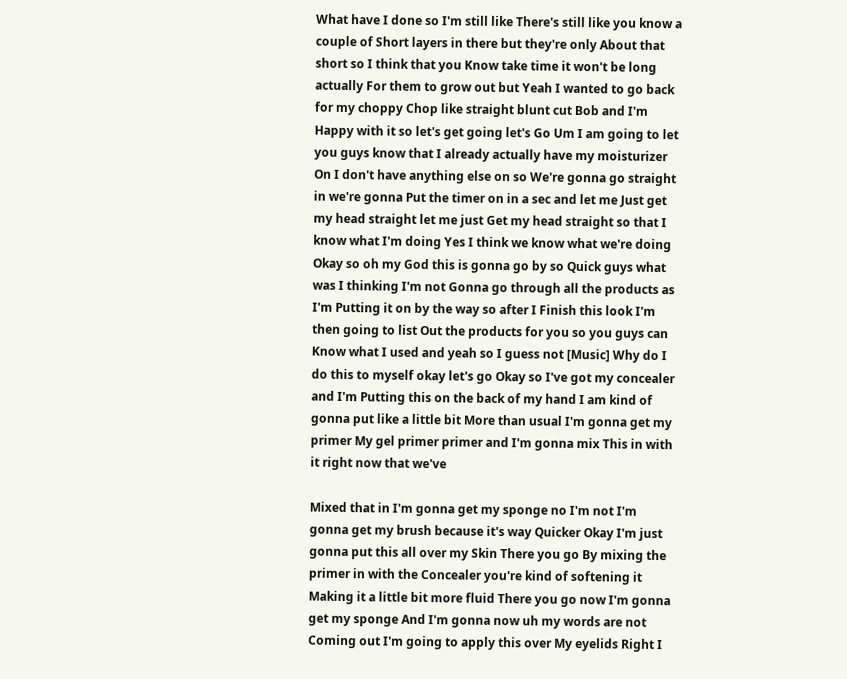What have I done so I'm still like There's still like you know a couple of Short layers in there but they're only About that short so I think that you Know take time it won't be long actually For them to grow out but Yeah I wanted to go back for my choppy Chop like straight blunt cut Bob and I'm Happy with it so let's get going let's Go Um I am going to let you guys know that I already actually have my moisturizer On I don't have anything else on so We're gonna go straight in we're gonna Put the timer on in a sec and let me Just get my head straight let me just Get my head straight so that I know what I'm doing Yes I think we know what we're doing Okay so oh my God this is gonna go by so Quick guys what was I thinking I'm not Gonna go through all the products as I'm Putting it on by the way so after I Finish this look I'm then going to list Out the products for you so you guys can Know what I used and yeah so I guess not [Music] Why do I do this to myself okay let's go Okay so I've got my concealer and I'm Putting this on the back of my hand I am kind of gonna put like a little bit More than usual I'm gonna get my primer My gel primer primer and I'm gonna mix This in with it right now that we've

Mixed that in I'm gonna get my sponge no I'm not I'm gonna get my brush because it's way Quicker Okay I'm just gonna put this all over my Skin There you go By mixing the primer in with the Concealer you're kind of softening it Making it a little bit more fluid There you go now I'm gonna get my sponge And I'm gonna now uh my words are not Coming out I'm going to apply this over My eyelids Right I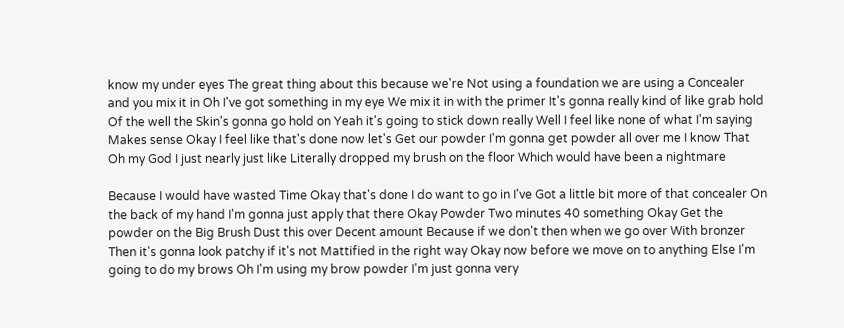know my under eyes The great thing about this because we're Not using a foundation we are using a Concealer and you mix it in Oh I've got something in my eye We mix it in with the primer It's gonna really kind of like grab hold Of the well the Skin's gonna go hold on Yeah it's going to stick down really Well I feel like none of what I'm saying Makes sense Okay I feel like that's done now let's Get our powder I'm gonna get powder all over me I know That Oh my God I just nearly just like Literally dropped my brush on the floor Which would have been a nightmare

Because I would have wasted Time Okay that's done I do want to go in I've Got a little bit more of that concealer On the back of my hand I'm gonna just apply that there Okay Powder Two minutes 40 something Okay Get the powder on the Big Brush Dust this over Decent amount Because if we don't then when we go over With bronzer Then it's gonna look patchy if it's not Mattified in the right way Okay now before we move on to anything Else I'm going to do my brows Oh I'm using my brow powder I'm just gonna very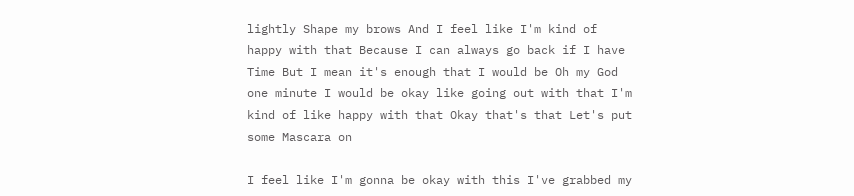lightly Shape my brows And I feel like I'm kind of happy with that Because I can always go back if I have Time But I mean it's enough that I would be Oh my God one minute I would be okay like going out with that I'm kind of like happy with that Okay that's that Let's put some Mascara on

I feel like I'm gonna be okay with this I've grabbed my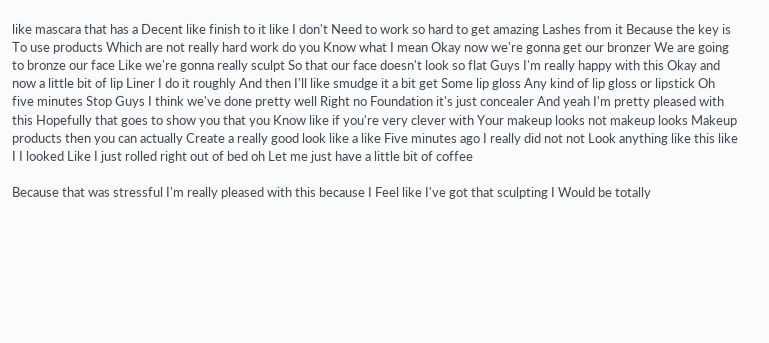like mascara that has a Decent like finish to it like I don't Need to work so hard to get amazing Lashes from it Because the key is To use products Which are not really hard work do you Know what I mean Okay now we're gonna get our bronzer We are going to bronze our face Like we're gonna really sculpt So that our face doesn't look so flat Guys I'm really happy with this Okay and now a little bit of lip Liner I do it roughly And then I'll like smudge it a bit get Some lip gloss Any kind of lip gloss or lipstick Oh five minutes Stop Guys I think we've done pretty well Right no Foundation it's just concealer And yeah I'm pretty pleased with this Hopefully that goes to show you that you Know like if you're very clever with Your makeup looks not makeup looks Makeup products then you can actually Create a really good look like a like Five minutes ago I really did not not Look anything like this like I I looked Like I just rolled right out of bed oh Let me just have a little bit of coffee

Because that was stressful I'm really pleased with this because I Feel like I've got that sculpting I Would be totally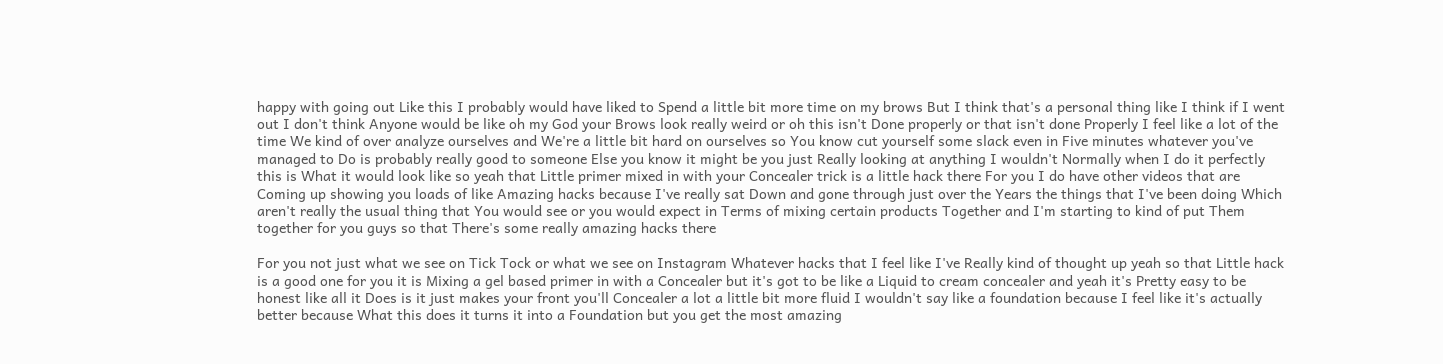happy with going out Like this I probably would have liked to Spend a little bit more time on my brows But I think that's a personal thing like I think if I went out I don't think Anyone would be like oh my God your Brows look really weird or oh this isn't Done properly or that isn't done Properly I feel like a lot of the time We kind of over analyze ourselves and We're a little bit hard on ourselves so You know cut yourself some slack even in Five minutes whatever you've managed to Do is probably really good to someone Else you know it might be you just Really looking at anything I wouldn't Normally when I do it perfectly this is What it would look like so yeah that Little primer mixed in with your Concealer trick is a little hack there For you I do have other videos that are Coming up showing you loads of like Amazing hacks because I've really sat Down and gone through just over the Years the things that I've been doing Which aren't really the usual thing that You would see or you would expect in Terms of mixing certain products Together and I'm starting to kind of put Them together for you guys so that There's some really amazing hacks there

For you not just what we see on Tick Tock or what we see on Instagram Whatever hacks that I feel like I've Really kind of thought up yeah so that Little hack is a good one for you it is Mixing a gel based primer in with a Concealer but it's got to be like a Liquid to cream concealer and yeah it's Pretty easy to be honest like all it Does is it just makes your front you'll Concealer a lot a little bit more fluid I wouldn't say like a foundation because I feel like it's actually better because What this does it turns it into a Foundation but you get the most amazing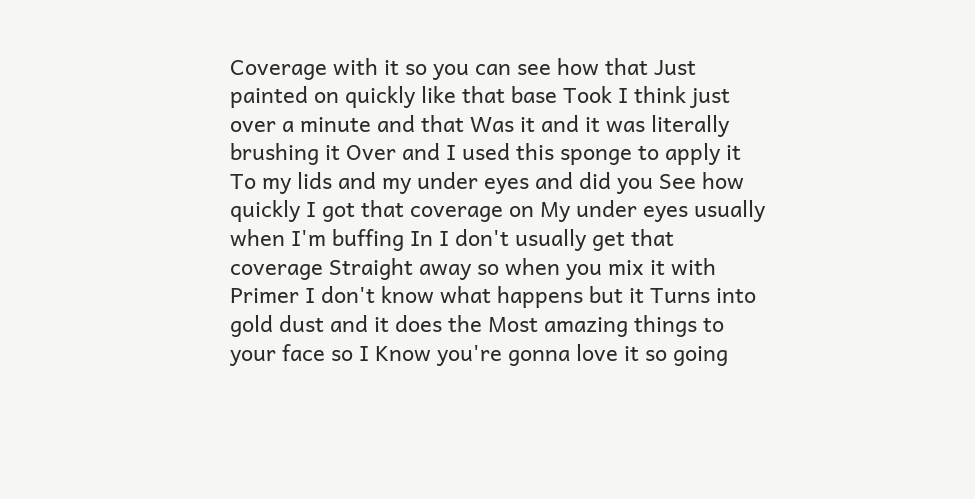Coverage with it so you can see how that Just painted on quickly like that base Took I think just over a minute and that Was it and it was literally brushing it Over and I used this sponge to apply it To my lids and my under eyes and did you See how quickly I got that coverage on My under eyes usually when I'm buffing In I don't usually get that coverage Straight away so when you mix it with Primer I don't know what happens but it Turns into gold dust and it does the Most amazing things to your face so I Know you're gonna love it so going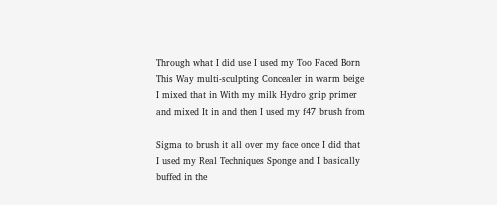Through what I did use I used my Too Faced Born This Way multi-sculpting Concealer in warm beige I mixed that in With my milk Hydro grip primer and mixed It in and then I used my f47 brush from

Sigma to brush it all over my face once I did that I used my Real Techniques Sponge and I basically buffed in the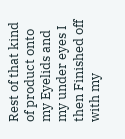Rest of that kind of product onto my Eyelids and my under eyes I then Finished off with my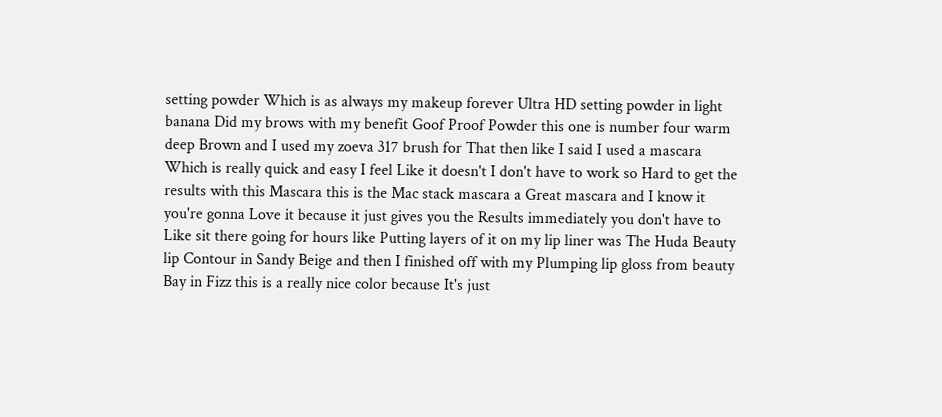setting powder Which is as always my makeup forever Ultra HD setting powder in light banana Did my brows with my benefit Goof Proof Powder this one is number four warm deep Brown and I used my zoeva 317 brush for That then like I said I used a mascara Which is really quick and easy I feel Like it doesn't I don't have to work so Hard to get the results with this Mascara this is the Mac stack mascara a Great mascara and I know it you're gonna Love it because it just gives you the Results immediately you don't have to Like sit there going for hours like Putting layers of it on my lip liner was The Huda Beauty lip Contour in Sandy Beige and then I finished off with my Plumping lip gloss from beauty Bay in Fizz this is a really nice color because It's just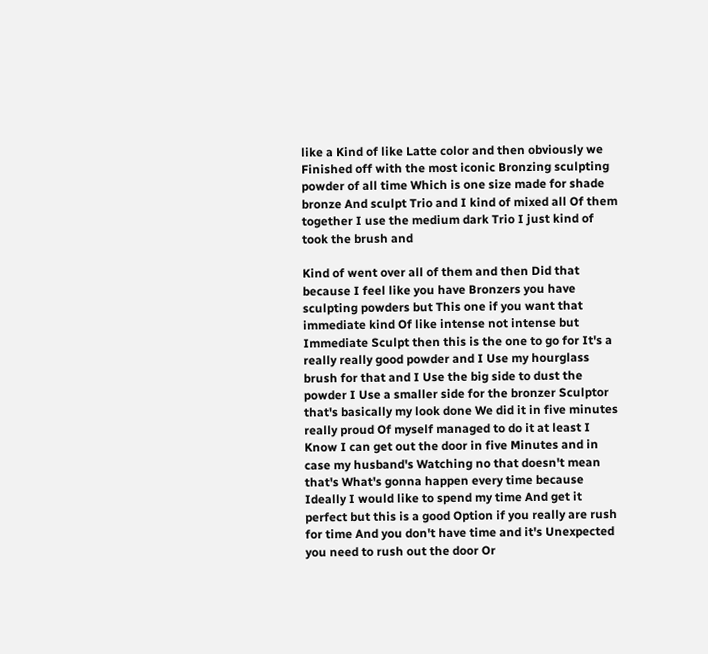like a Kind of like Latte color and then obviously we Finished off with the most iconic Bronzing sculpting powder of all time Which is one size made for shade bronze And sculpt Trio and I kind of mixed all Of them together I use the medium dark Trio I just kind of took the brush and

Kind of went over all of them and then Did that because I feel like you have Bronzers you have sculpting powders but This one if you want that immediate kind Of like intense not intense but Immediate Sculpt then this is the one to go for It's a really really good powder and I Use my hourglass brush for that and I Use the big side to dust the powder I Use a smaller side for the bronzer Sculptor that's basically my look done We did it in five minutes really proud Of myself managed to do it at least I Know I can get out the door in five Minutes and in case my husband's Watching no that doesn't mean that's What's gonna happen every time because Ideally I would like to spend my time And get it perfect but this is a good Option if you really are rush for time And you don't have time and it's Unexpected you need to rush out the door Or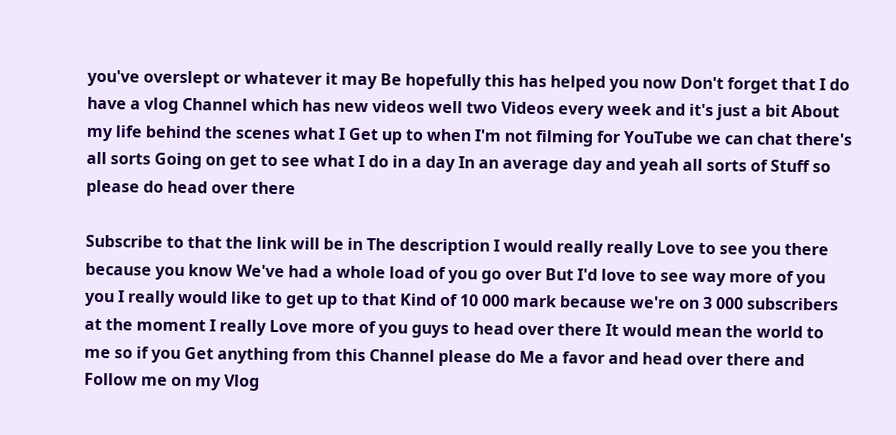you've overslept or whatever it may Be hopefully this has helped you now Don't forget that I do have a vlog Channel which has new videos well two Videos every week and it's just a bit About my life behind the scenes what I Get up to when I'm not filming for YouTube we can chat there's all sorts Going on get to see what I do in a day In an average day and yeah all sorts of Stuff so please do head over there

Subscribe to that the link will be in The description I would really really Love to see you there because you know We've had a whole load of you go over But I'd love to see way more of you you I really would like to get up to that Kind of 10 000 mark because we're on 3 000 subscribers at the moment I really Love more of you guys to head over there It would mean the world to me so if you Get anything from this Channel please do Me a favor and head over there and Follow me on my Vlog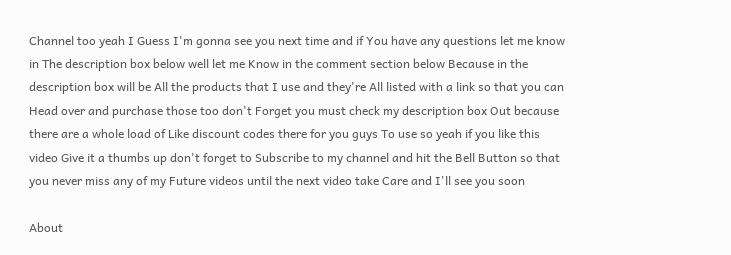Channel too yeah I Guess I'm gonna see you next time and if You have any questions let me know in The description box below well let me Know in the comment section below Because in the description box will be All the products that I use and they're All listed with a link so that you can Head over and purchase those too don't Forget you must check my description box Out because there are a whole load of Like discount codes there for you guys To use so yeah if you like this video Give it a thumbs up don't forget to Subscribe to my channel and hit the Bell Button so that you never miss any of my Future videos until the next video take Care and I'll see you soon

About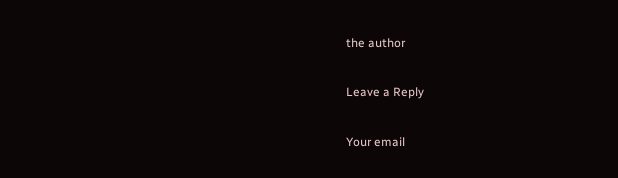the author

Leave a Reply

Your email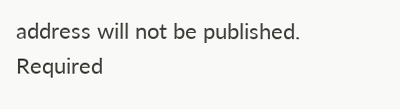address will not be published. Required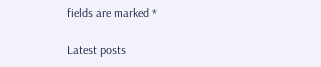fields are marked *

Latest posts